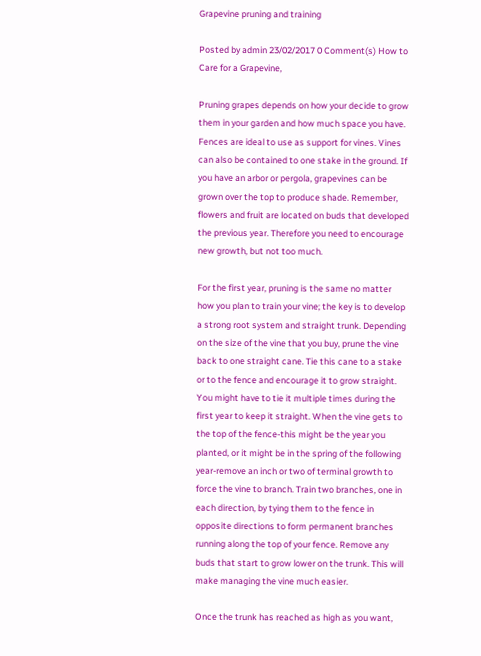Grapevine pruning and training

Posted by admin 23/02/2017 0 Comment(s) How to Care for a Grapevine,

Pruning grapes depends on how your decide to grow them in your garden and how much space you have. Fences are ideal to use as support for vines. Vines can also be contained to one stake in the ground. If you have an arbor or pergola, grapevines can be grown over the top to produce shade. Remember, flowers and fruit are located on buds that developed the previous year. Therefore you need to encourage new growth, but not too much.

For the first year, pruning is the same no matter how you plan to train your vine; the key is to develop a strong root system and straight trunk. Depending on the size of the vine that you buy, prune the vine back to one straight cane. Tie this cane to a stake or to the fence and encourage it to grow straight. You might have to tie it multiple times during the first year to keep it straight. When the vine gets to the top of the fence-this might be the year you planted, or it might be in the spring of the following year-remove an inch or two of terminal growth to force the vine to branch. Train two branches, one in each direction, by tying them to the fence in opposite directions to form permanent branches running along the top of your fence. Remove any buds that start to grow lower on the trunk. This will make managing the vine much easier.

Once the trunk has reached as high as you want,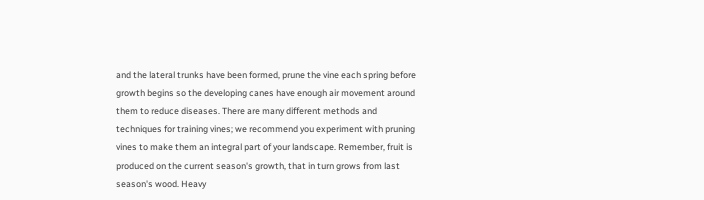and the lateral trunks have been formed, prune the vine each spring before growth begins so the developing canes have enough air movement around them to reduce diseases. There are many different methods and techniques for training vines; we recommend you experiment with pruning vines to make them an integral part of your landscape. Remember, fruit is produced on the current season's growth, that in turn grows from last season's wood. Heavy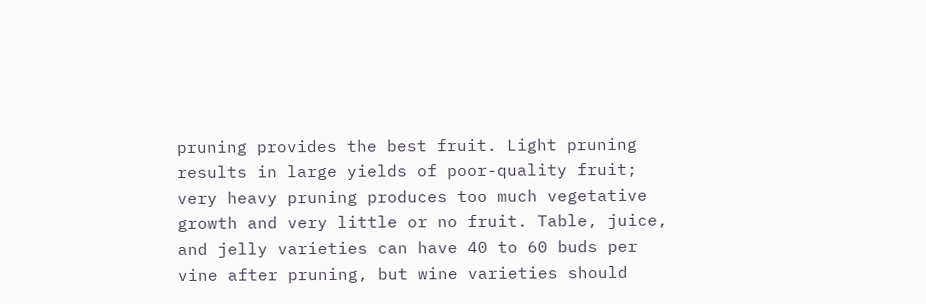pruning provides the best fruit. Light pruning results in large yields of poor-quality fruit; very heavy pruning produces too much vegetative growth and very little or no fruit. Table, juice, and jelly varieties can have 40 to 60 buds per vine after pruning, but wine varieties should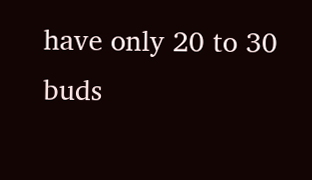have only 20 to 30 buds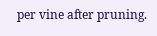per vine after pruning.